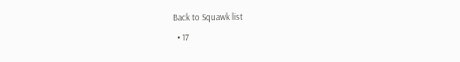Back to Squawk list
  • 17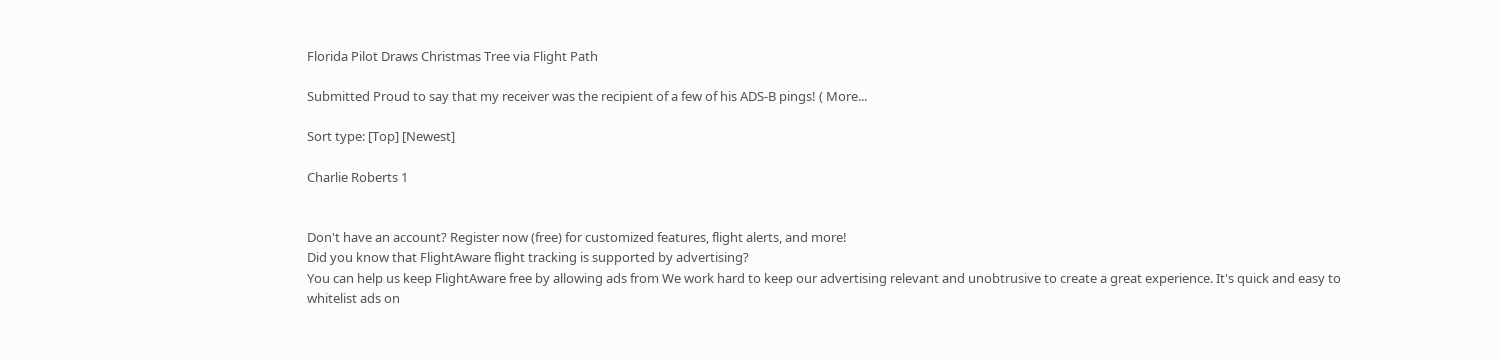Florida Pilot Draws Christmas Tree via Flight Path

Submitted Proud to say that my receiver was the recipient of a few of his ADS-B pings! ( More...

Sort type: [Top] [Newest]

Charlie Roberts 1


Don't have an account? Register now (free) for customized features, flight alerts, and more!
Did you know that FlightAware flight tracking is supported by advertising?
You can help us keep FlightAware free by allowing ads from We work hard to keep our advertising relevant and unobtrusive to create a great experience. It's quick and easy to whitelist ads on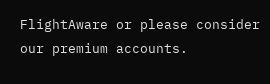FlightAware or please consider our premium accounts.